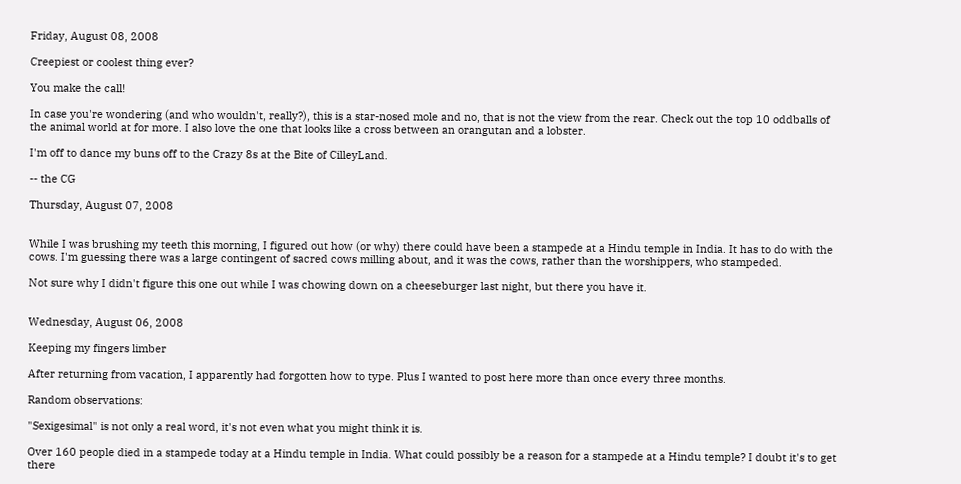Friday, August 08, 2008

Creepiest or coolest thing ever?

You make the call!

In case you're wondering (and who wouldn't, really?), this is a star-nosed mole and no, that is not the view from the rear. Check out the top 10 oddballs of the animal world at for more. I also love the one that looks like a cross between an orangutan and a lobster.

I'm off to dance my buns off to the Crazy 8s at the Bite of CilleyLand.

-- the CG

Thursday, August 07, 2008


While I was brushing my teeth this morning, I figured out how (or why) there could have been a stampede at a Hindu temple in India. It has to do with the cows. I'm guessing there was a large contingent of sacred cows milling about, and it was the cows, rather than the worshippers, who stampeded.

Not sure why I didn't figure this one out while I was chowing down on a cheeseburger last night, but there you have it.


Wednesday, August 06, 2008

Keeping my fingers limber

After returning from vacation, I apparently had forgotten how to type. Plus I wanted to post here more than once every three months.

Random observations:

"Sexigesimal" is not only a real word, it's not even what you might think it is.

Over 160 people died in a stampede today at a Hindu temple in India. What could possibly be a reason for a stampede at a Hindu temple? I doubt it's to get there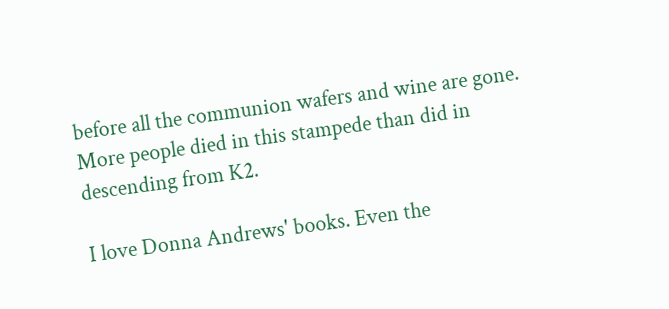before all the communion wafers and wine are gone. More people died in this stampede than did in descending from K2.

I love Donna Andrews' books. Even the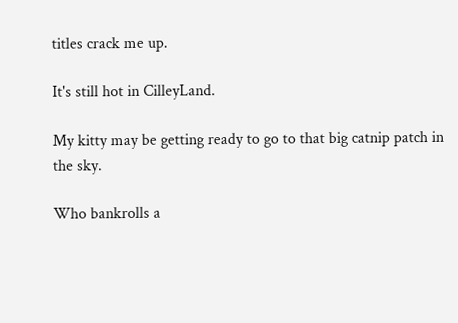titles crack me up.

It's still hot in CilleyLand.

My kitty may be getting ready to go to that big catnip patch in the sky.

Who bankrolls a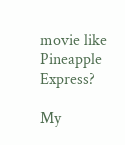movie like Pineapple Express?

My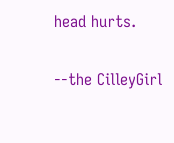head hurts.

--the CilleyGirl